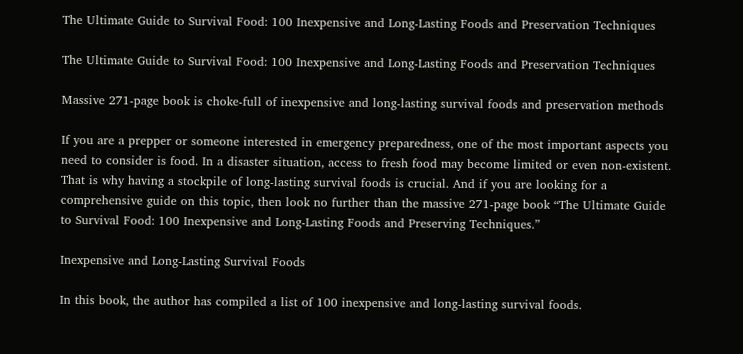The Ultimate Guide to Survival Food: 100 Inexpensive and Long-Lasting Foods and Preservation Techniques

The Ultimate Guide to Survival Food: 100 Inexpensive and Long-Lasting Foods and Preservation Techniques

Massive 271-page book is choke-full of inexpensive and long-lasting survival foods and preservation methods

If you are a prepper or someone interested in emergency preparedness, one of the most important aspects you need to consider is food. In a disaster situation, access to fresh food may become limited or even non-existent. That is why having a stockpile of long-lasting survival foods is crucial. And if you are looking for a comprehensive guide on this topic, then look no further than the massive 271-page book “The Ultimate Guide to Survival Food: 100 Inexpensive and Long-Lasting Foods and Preserving Techniques.”

Inexpensive and Long-Lasting Survival Foods

In this book, the author has compiled a list of 100 inexpensive and long-lasting survival foods.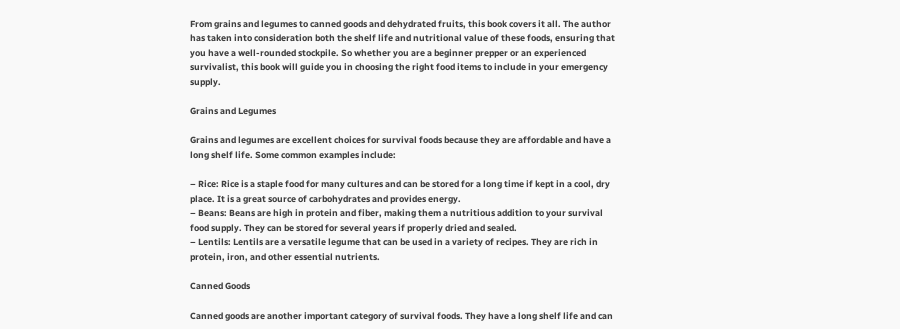From grains and legumes to canned goods and dehydrated fruits, this book covers it all. The author has taken into consideration both the shelf life and nutritional value of these foods, ensuring that you have a well-rounded stockpile. So whether you are a beginner prepper or an experienced survivalist, this book will guide you in choosing the right food items to include in your emergency supply.

Grains and Legumes

Grains and legumes are excellent choices for survival foods because they are affordable and have a long shelf life. Some common examples include:

– Rice: Rice is a staple food for many cultures and can be stored for a long time if kept in a cool, dry place. It is a great source of carbohydrates and provides energy.
– Beans: Beans are high in protein and fiber, making them a nutritious addition to your survival food supply. They can be stored for several years if properly dried and sealed.
– Lentils: Lentils are a versatile legume that can be used in a variety of recipes. They are rich in protein, iron, and other essential nutrients.

Canned Goods

Canned goods are another important category of survival foods. They have a long shelf life and can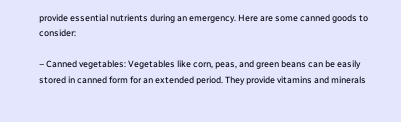provide essential nutrients during an emergency. Here are some canned goods to consider:

– Canned vegetables: Vegetables like corn, peas, and green beans can be easily stored in canned form for an extended period. They provide vitamins and minerals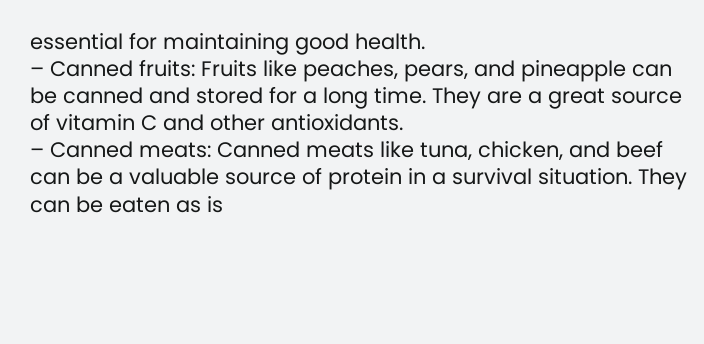essential for maintaining good health.
– Canned fruits: Fruits like peaches, pears, and pineapple can be canned and stored for a long time. They are a great source of vitamin C and other antioxidants.
– Canned meats: Canned meats like tuna, chicken, and beef can be a valuable source of protein in a survival situation. They can be eaten as is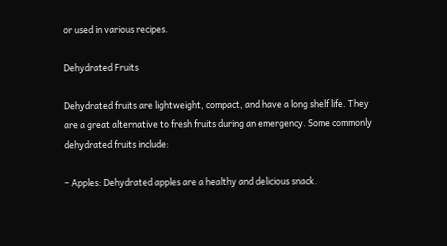or used in various recipes.

Dehydrated Fruits

Dehydrated fruits are lightweight, compact, and have a long shelf life. They are a great alternative to fresh fruits during an emergency. Some commonly dehydrated fruits include:

– Apples: Dehydrated apples are a healthy and delicious snack.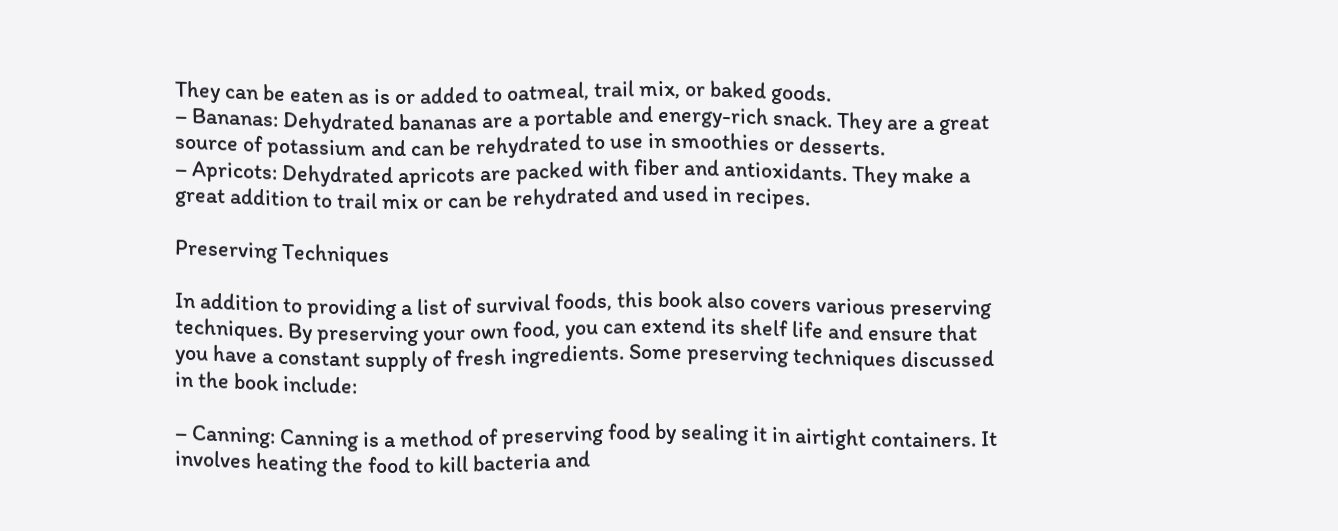They can be eaten as is or added to oatmeal, trail mix, or baked goods.
– Bananas: Dehydrated bananas are a portable and energy-rich snack. They are a great source of potassium and can be rehydrated to use in smoothies or desserts.
– Apricots: Dehydrated apricots are packed with fiber and antioxidants. They make a great addition to trail mix or can be rehydrated and used in recipes.

Preserving Techniques

In addition to providing a list of survival foods, this book also covers various preserving techniques. By preserving your own food, you can extend its shelf life and ensure that you have a constant supply of fresh ingredients. Some preserving techniques discussed in the book include:

– Canning: Canning is a method of preserving food by sealing it in airtight containers. It involves heating the food to kill bacteria and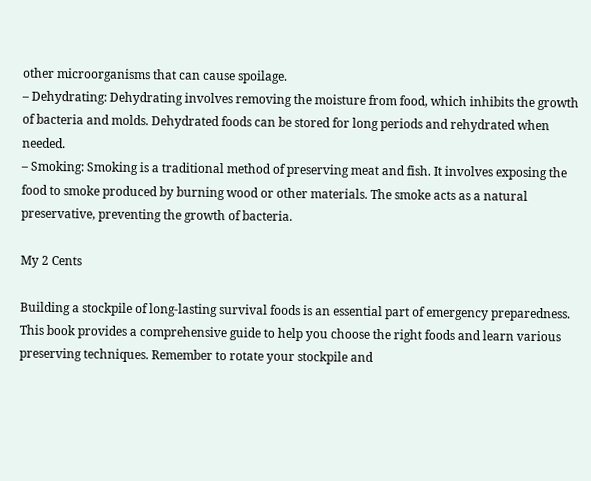other microorganisms that can cause spoilage.
– Dehydrating: Dehydrating involves removing the moisture from food, which inhibits the growth of bacteria and molds. Dehydrated foods can be stored for long periods and rehydrated when needed.
– Smoking: Smoking is a traditional method of preserving meat and fish. It involves exposing the food to smoke produced by burning wood or other materials. The smoke acts as a natural preservative, preventing the growth of bacteria.

My 2 Cents

Building a stockpile of long-lasting survival foods is an essential part of emergency preparedness. This book provides a comprehensive guide to help you choose the right foods and learn various preserving techniques. Remember to rotate your stockpile and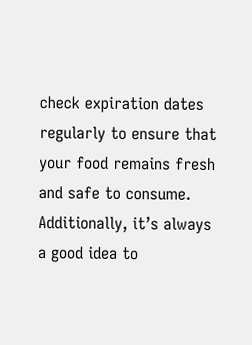check expiration dates regularly to ensure that your food remains fresh and safe to consume. Additionally, it’s always a good idea to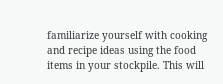familiarize yourself with cooking and recipe ideas using the food items in your stockpile. This will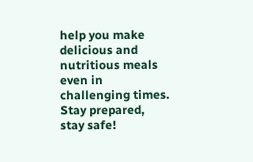help you make delicious and nutritious meals even in challenging times. Stay prepared, stay safe!